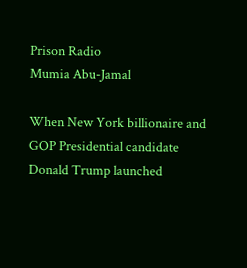Prison Radio
Mumia Abu-Jamal

When New York billionaire and GOP Presidential candidate Donald Trump launched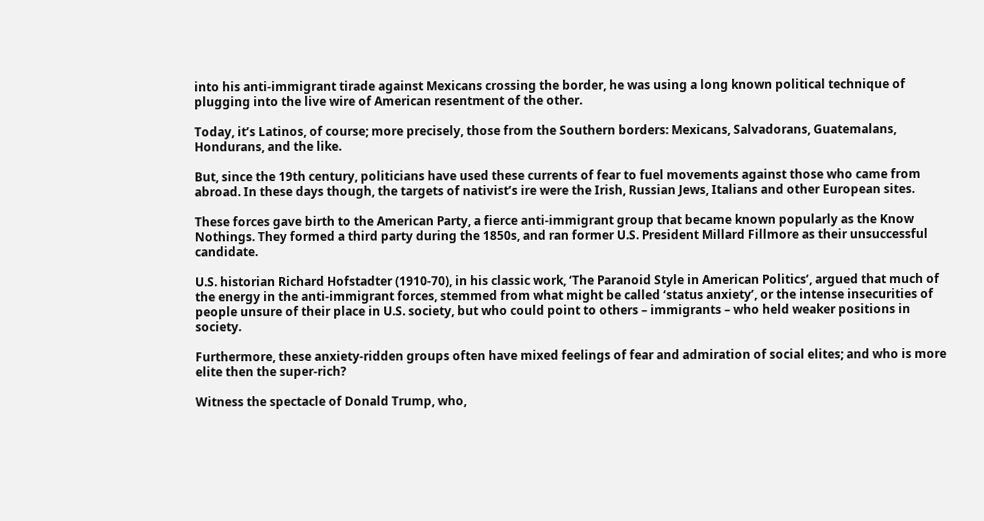into his anti-immigrant tirade against Mexicans crossing the border, he was using a long known political technique of plugging into the live wire of American resentment of the other.

Today, it’s Latinos, of course; more precisely, those from the Southern borders: Mexicans, Salvadorans, Guatemalans, Hondurans, and the like.

But, since the 19th century, politicians have used these currents of fear to fuel movements against those who came from abroad. In these days though, the targets of nativist’s ire were the Irish, Russian Jews, Italians and other European sites.

These forces gave birth to the American Party, a fierce anti-immigrant group that became known popularly as the Know Nothings. They formed a third party during the 1850s, and ran former U.S. President Millard Fillmore as their unsuccessful candidate.

U.S. historian Richard Hofstadter (1910-70), in his classic work, ‘The Paranoid Style in American Politics’, argued that much of the energy in the anti-immigrant forces, stemmed from what might be called ‘status anxiety’, or the intense insecurities of people unsure of their place in U.S. society, but who could point to others – immigrants – who held weaker positions in society.

Furthermore, these anxiety-ridden groups often have mixed feelings of fear and admiration of social elites; and who is more elite then the super-rich?

Witness the spectacle of Donald Trump, who,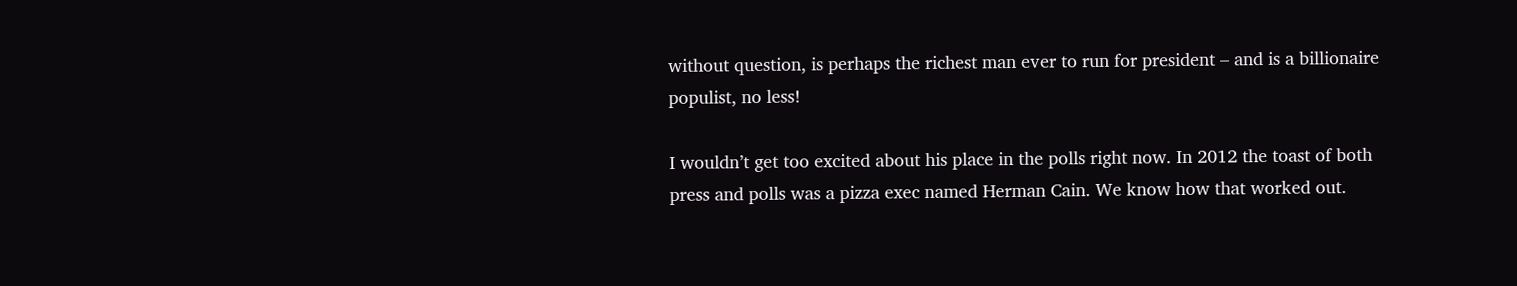without question, is perhaps the richest man ever to run for president – and is a billionaire populist, no less!

I wouldn’t get too excited about his place in the polls right now. In 2012 the toast of both press and polls was a pizza exec named Herman Cain. We know how that worked out.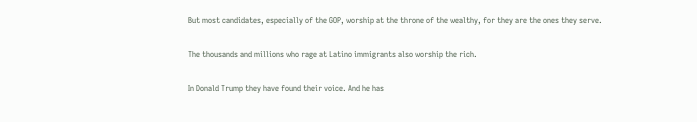But most candidates, especially of the GOP, worship at the throne of the wealthy, for they are the ones they serve.

The thousands and millions who rage at Latino immigrants also worship the rich.

In Donald Trump they have found their voice. And he has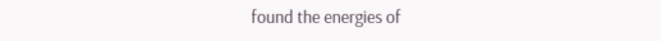found the energies of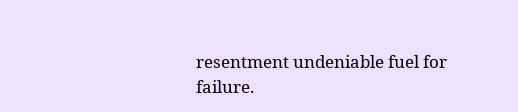resentment undeniable fuel for failure.